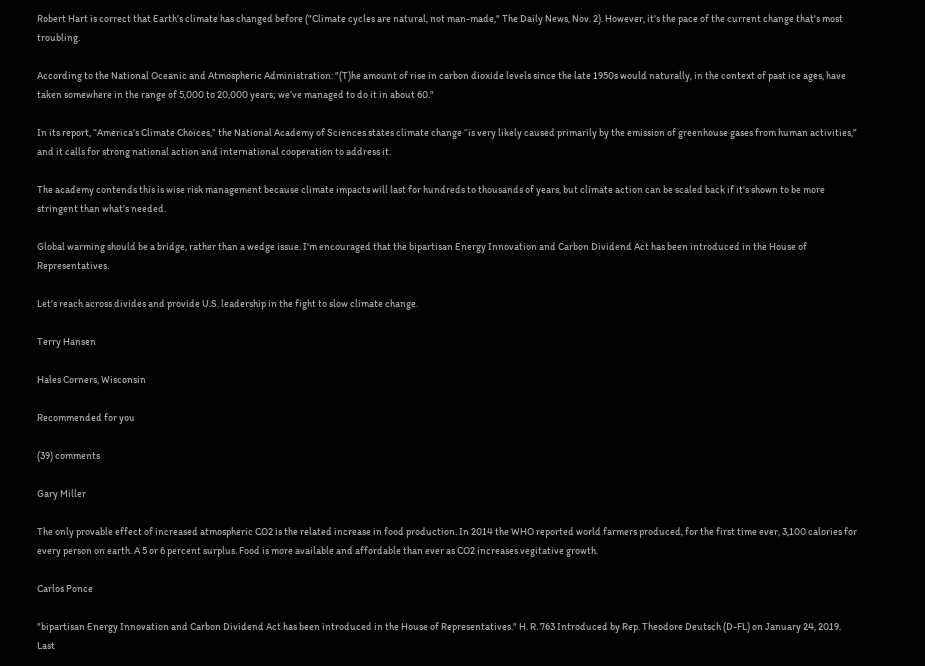Robert Hart is correct that Earth's climate has changed before ("Climate cycles are natural, not man-made," The Daily News, Nov. 2). However, it's the pace of the current change that's most troubling.

According to the National Oceanic and Atmospheric Administration: "(T)he amount of rise in carbon dioxide levels since the late 1950s would naturally, in the context of past ice ages, have taken somewhere in the range of 5,000 to 20,000 years; we’ve managed to do it in about 60."

In its report, “America’s Climate Choices,” the National Academy of Sciences states climate change “is very likely caused primarily by the emission of greenhouse gases from human activities,” and it calls for strong national action and international cooperation to address it.

The academy contends this is wise risk management because climate impacts will last for hundreds to thousands of years, but climate action can be scaled back if it's shown to be more stringent than what's needed.

Global warming should be a bridge, rather than a wedge issue. I'm encouraged that the bipartisan Energy Innovation and Carbon Dividend Act has been introduced in the House of Representatives.

Let's reach across divides and provide U.S. leadership in the fight to slow climate change.

Terry Hansen

Hales Corners, Wisconsin

Recommended for you

(39) comments

Gary Miller

The only provable effect of increased atmospheric CO2 is the related increase in food production. In 2014 the WHO reported world farmers produced, for the first time ever, 3,100 calories for every person on earth. A 5 or 6 percent surplus. Food is more available and affordable than ever as CO2 increases vegitative growth.

Carlos Ponce

"bipartisan Energy Innovation and Carbon Dividend Act has been introduced in the House of Representatives." H. R. 763 Introduced by Rep. Theodore Deutsch (D-FL) on January 24, 2019. Last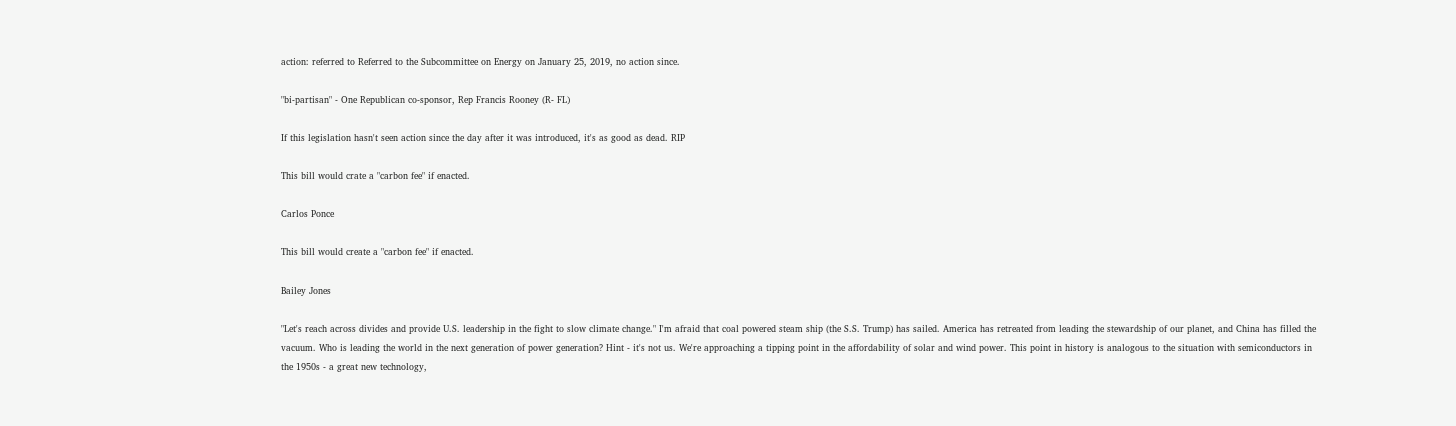action: referred to Referred to the Subcommittee on Energy on January 25, 2019, no action since.

"bi-partisan" - One Republican co-sponsor, Rep Francis Rooney (R- FL)

If this legislation hasn't seen action since the day after it was introduced, it's as good as dead. RIP

This bill would crate a "carbon fee" if enacted.

Carlos Ponce

This bill would create a "carbon fee" if enacted.

Bailey Jones

"Let's reach across divides and provide U.S. leadership in the fight to slow climate change." I'm afraid that coal powered steam ship (the S.S. Trump) has sailed. America has retreated from leading the stewardship of our planet, and China has filled the vacuum. Who is leading the world in the next generation of power generation? Hint - it's not us. We're approaching a tipping point in the affordability of solar and wind power. This point in history is analogous to the situation with semiconductors in the 1950s - a great new technology,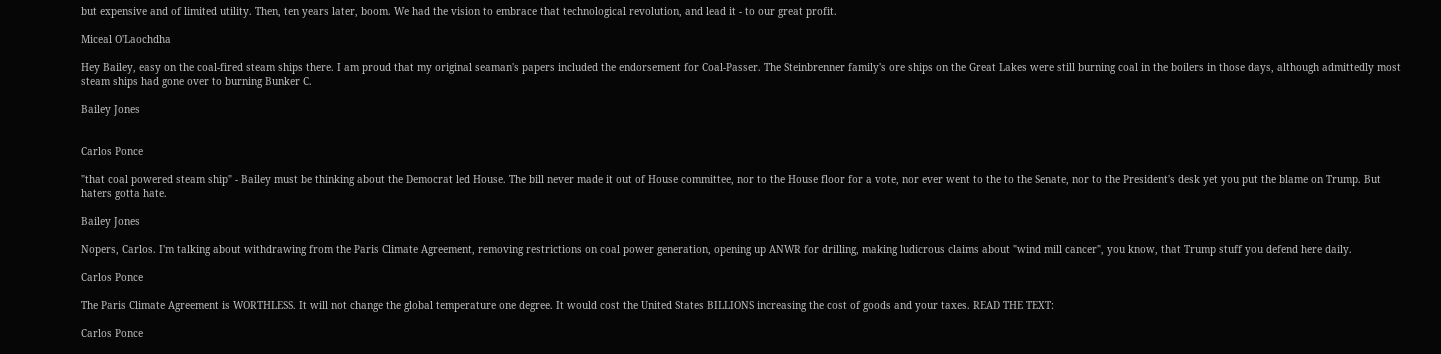but expensive and of limited utility. Then, ten years later, boom. We had the vision to embrace that technological revolution, and lead it - to our great profit.

Miceal O'Laochdha

Hey Bailey, easy on the coal-fired steam ships there. I am proud that my original seaman's papers included the endorsement for Coal-Passer. The Steinbrenner family's ore ships on the Great Lakes were still burning coal in the boilers in those days, although admittedly most steam ships had gone over to burning Bunker C.

Bailey Jones


Carlos Ponce

"that coal powered steam ship" - Bailey must be thinking about the Democrat led House. The bill never made it out of House committee, nor to the House floor for a vote, nor ever went to the to the Senate, nor to the President's desk yet you put the blame on Trump. But haters gotta hate.

Bailey Jones

Nopers, Carlos. I'm talking about withdrawing from the Paris Climate Agreement, removing restrictions on coal power generation, opening up ANWR for drilling, making ludicrous claims about "wind mill cancer", you know, that Trump stuff you defend here daily.

Carlos Ponce

The Paris Climate Agreement is WORTHLESS. It will not change the global temperature one degree. It would cost the United States BILLIONS increasing the cost of goods and your taxes. READ THE TEXT:

Carlos Ponce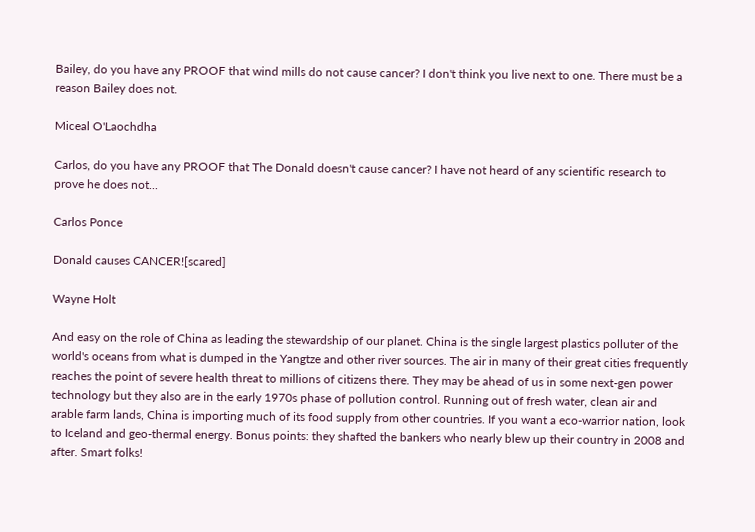Bailey, do you have any PROOF that wind mills do not cause cancer? I don't think you live next to one. There must be a reason Bailey does not.

Miceal O'Laochdha

Carlos, do you have any PROOF that The Donald doesn't cause cancer? I have not heard of any scientific research to prove he does not...

Carlos Ponce

Donald causes CANCER![scared]

Wayne Holt

And easy on the role of China as leading the stewardship of our planet. China is the single largest plastics polluter of the world's oceans from what is dumped in the Yangtze and other river sources. The air in many of their great cities frequently reaches the point of severe health threat to millions of citizens there. They may be ahead of us in some next-gen power technology but they also are in the early 1970s phase of pollution control. Running out of fresh water, clean air and arable farm lands, China is importing much of its food supply from other countries. If you want a eco-warrior nation, look to Iceland and geo-thermal energy. Bonus points: they shafted the bankers who nearly blew up their country in 2008 and after. Smart folks!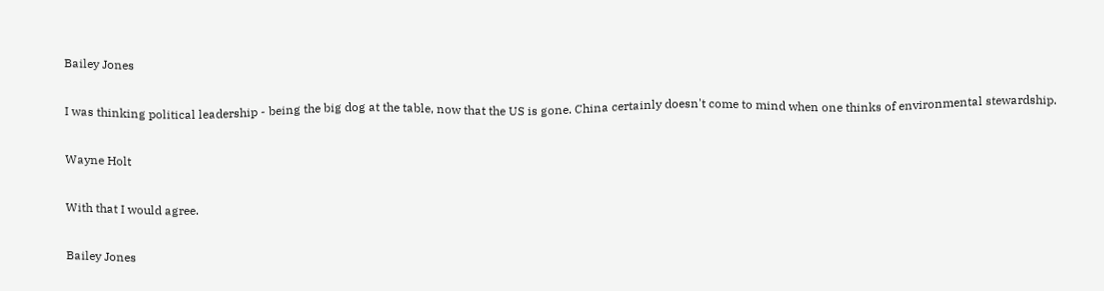Bailey Jones

I was thinking political leadership - being the big dog at the table, now that the US is gone. China certainly doesn't come to mind when one thinks of environmental stewardship.

Wayne Holt

With that I would agree.

Bailey Jones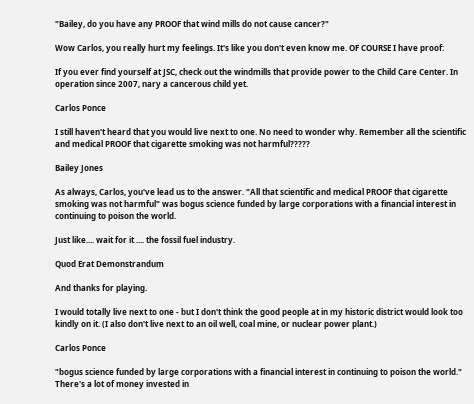"Bailey, do you have any PROOF that wind mills do not cause cancer?"

Wow Carlos, you really hurt my feelings. It's like you don't even know me. OF COURSE I have proof:

If you ever find yourself at JSC, check out the windmills that provide power to the Child Care Center. In operation since 2007, nary a cancerous child yet.

Carlos Ponce

I still haven't heard that you would live next to one. No need to wonder why. Remember all the scientific and medical PROOF that cigarette smoking was not harmful?????

Bailey Jones

As always, Carlos, you've lead us to the answer. "All that scientific and medical PROOF that cigarette smoking was not harmful" was bogus science funded by large corporations with a financial interest in continuing to poison the world.

Just like.... wait for it .... the fossil fuel industry.

Quod Erat Demonstrandum

And thanks for playing.

I would totally live next to one - but I don't think the good people at in my historic district would look too kindly on it. (I also don't live next to an oil well, coal mine, or nuclear power plant.)

Carlos Ponce

"bogus science funded by large corporations with a financial interest in continuing to poison the world." There's a lot of money invested in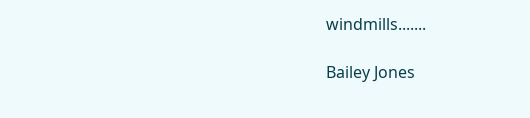windmills.......

Bailey Jones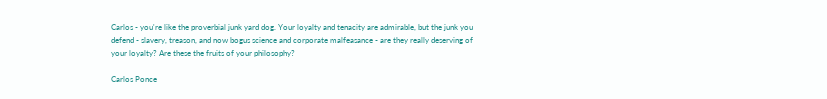Carlos - you're like the proverbial junk yard dog. Your loyalty and tenacity are admirable, but the junk you defend - slavery, treason, and now bogus science and corporate malfeasance - are they really deserving of your loyalty? Are these the fruits of your philosophy?

Carlos Ponce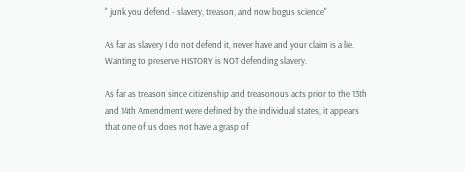" junk you defend - slavery, treason, and now bogus science"

As far as slavery I do not defend it, never have and your claim is a lie. Wanting to preserve HISTORY is NOT defending slavery.

As far as treason since citizenship and treasonous acts prior to the 13th and 14th Amendment were defined by the individual states, it appears that one of us does not have a grasp of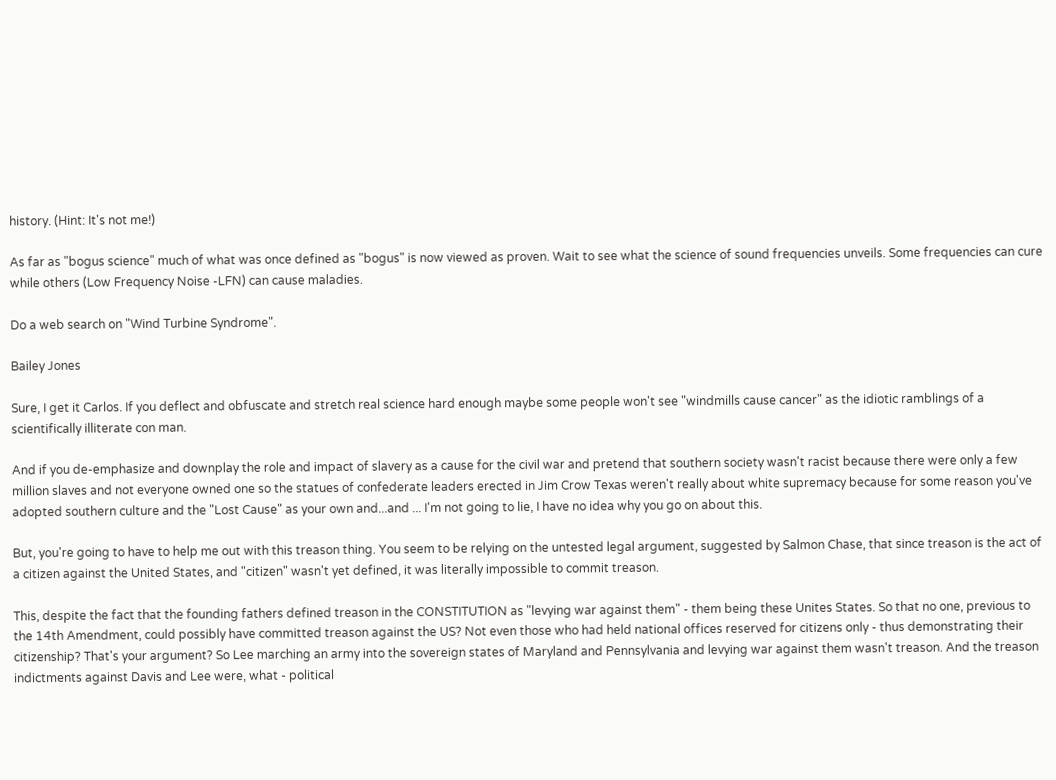history. (Hint: It's not me!)

As far as "bogus science" much of what was once defined as "bogus" is now viewed as proven. Wait to see what the science of sound frequencies unveils. Some frequencies can cure while others (Low Frequency Noise -LFN) can cause maladies.

Do a web search on "Wind Turbine Syndrome".

Bailey Jones

Sure, I get it Carlos. If you deflect and obfuscate and stretch real science hard enough maybe some people won't see "windmills cause cancer" as the idiotic ramblings of a scientifically illiterate con man.

And if you de-emphasize and downplay the role and impact of slavery as a cause for the civil war and pretend that southern society wasn't racist because there were only a few million slaves and not everyone owned one so the statues of confederate leaders erected in Jim Crow Texas weren't really about white supremacy because for some reason you've adopted southern culture and the "Lost Cause" as your own and...and ... I'm not going to lie, I have no idea why you go on about this.

But, you're going to have to help me out with this treason thing. You seem to be relying on the untested legal argument, suggested by Salmon Chase, that since treason is the act of a citizen against the United States, and "citizen" wasn't yet defined, it was literally impossible to commit treason.

This, despite the fact that the founding fathers defined treason in the CONSTITUTION as "levying war against them" - them being these Unites States. So that no one, previous to the 14th Amendment, could possibly have committed treason against the US? Not even those who had held national offices reserved for citizens only - thus demonstrating their citizenship? That's your argument? So Lee marching an army into the sovereign states of Maryland and Pennsylvania and levying war against them wasn't treason. And the treason indictments against Davis and Lee were, what - political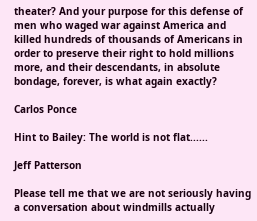theater? And your purpose for this defense of men who waged war against America and killed hundreds of thousands of Americans in order to preserve their right to hold millions more, and their descendants, in absolute bondage, forever, is what again exactly?

Carlos Ponce

Hint to Bailey: The world is not flat......

Jeff Patterson

Please tell me that we are not seriously having a conversation about windmills actually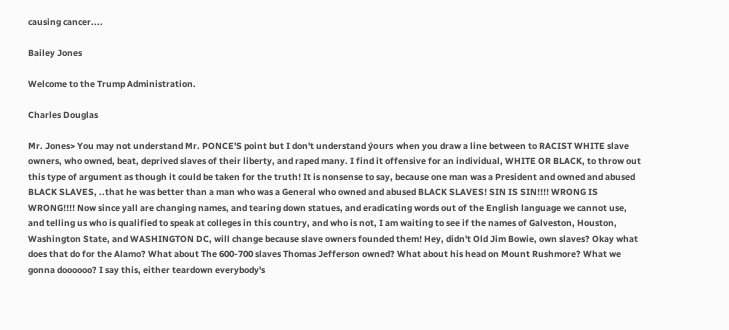causing cancer....

Bailey Jones

Welcome to the Trump Administration.

Charles Douglas

Mr. Jones> You may not understand Mr. PONCE'S point but I don't understand ýours when you draw a line between to RACIST WHITE slave owners, who owned, beat, deprived slaves of their liberty, and raped many. I find it offensive for an individual, WHITE OR BLACK, to throw out this type of argument as though it could be taken for the truth! It is nonsense to say, because one man was a President and owned and abused BLACK SLAVES, ..that he was better than a man who was a General who owned and abused BLACK SLAVES! SIN IS SIN!!!! WRONG IS WRONG!!!! Now since yall are changing names, and tearing down statues, and eradicating words out of the English language we cannot use, and telling us who is qualified to speak at colleges in this country, and who is not, I am waiting to see if the names of Galveston, Houston, Washington State, and WASHINGTON DC, will change because slave owners founded them! Hey, didn't Old Jim Bowie, own slaves? Okay what does that do for the Alamo? What about The 600-700 slaves Thomas Jefferson owned? What about his head on Mount Rushmore? What we gonna doooooo? I say this, either teardown everybody's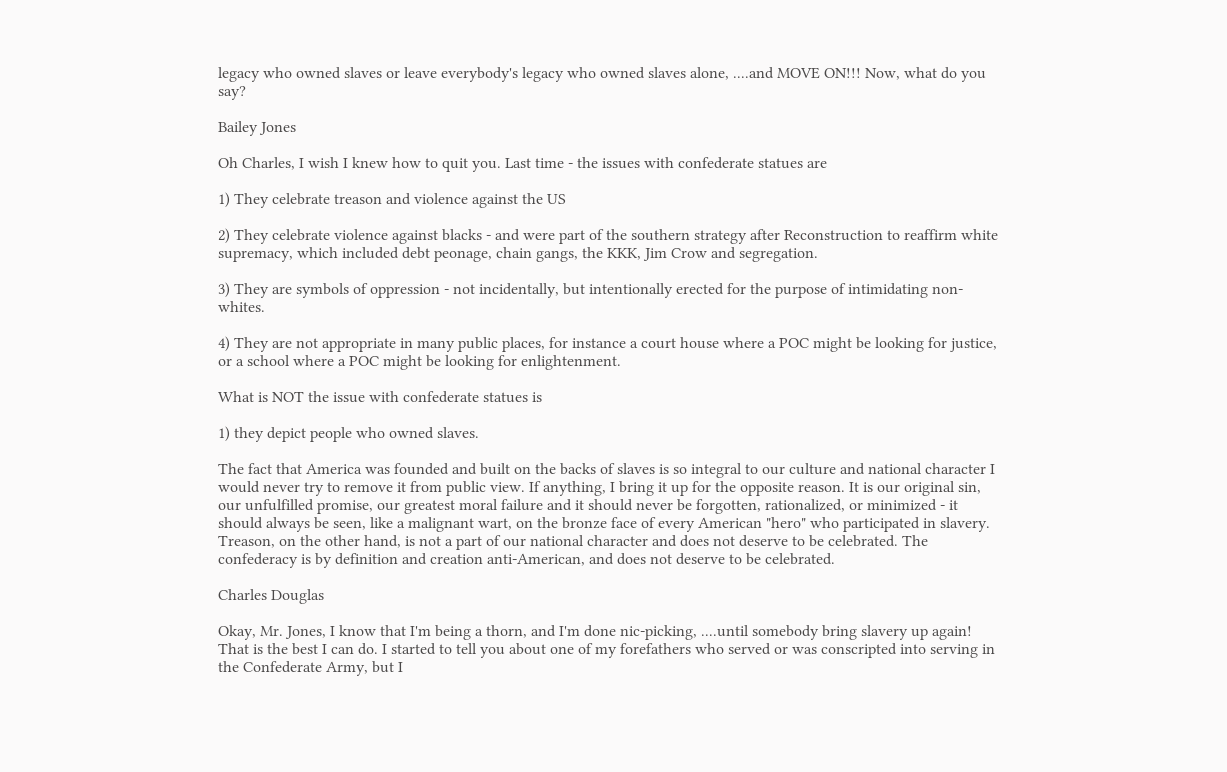legacy who owned slaves or leave everybody's legacy who owned slaves alone, ....and MOVE ON!!! Now, what do you say?

Bailey Jones

Oh Charles, I wish I knew how to quit you. Last time - the issues with confederate statues are

1) They celebrate treason and violence against the US

2) They celebrate violence against blacks - and were part of the southern strategy after Reconstruction to reaffirm white supremacy, which included debt peonage, chain gangs, the KKK, Jim Crow and segregation.

3) They are symbols of oppression - not incidentally, but intentionally erected for the purpose of intimidating non-whites.

4) They are not appropriate in many public places, for instance a court house where a POC might be looking for justice, or a school where a POC might be looking for enlightenment.

What is NOT the issue with confederate statues is

1) they depict people who owned slaves.

The fact that America was founded and built on the backs of slaves is so integral to our culture and national character I would never try to remove it from public view. If anything, I bring it up for the opposite reason. It is our original sin, our unfulfilled promise, our greatest moral failure and it should never be forgotten, rationalized, or minimized - it should always be seen, like a malignant wart, on the bronze face of every American "hero" who participated in slavery. Treason, on the other hand, is not a part of our national character and does not deserve to be celebrated. The confederacy is by definition and creation anti-American, and does not deserve to be celebrated.

Charles Douglas

Okay, Mr. Jones, I know that I'm being a thorn, and I'm done nic-picking, ....until somebody bring slavery up again! That is the best I can do. I started to tell you about one of my forefathers who served or was conscripted into serving in the Confederate Army, but I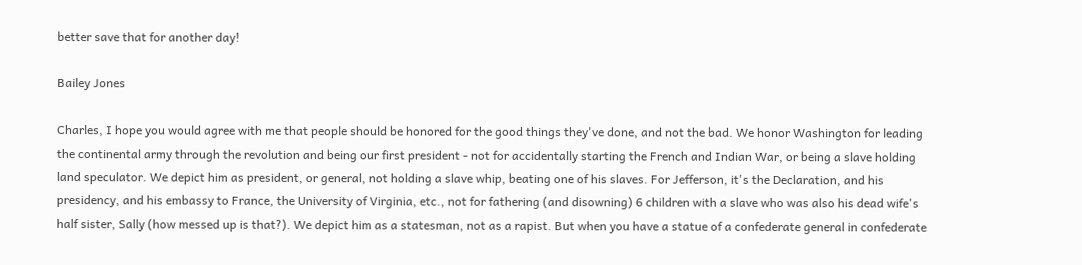better save that for another day!

Bailey Jones

Charles, I hope you would agree with me that people should be honored for the good things they've done, and not the bad. We honor Washington for leading the continental army through the revolution and being our first president - not for accidentally starting the French and Indian War, or being a slave holding land speculator. We depict him as president, or general, not holding a slave whip, beating one of his slaves. For Jefferson, it's the Declaration, and his presidency, and his embassy to France, the University of Virginia, etc., not for fathering (and disowning) 6 children with a slave who was also his dead wife's half sister, Sally (how messed up is that?). We depict him as a statesman, not as a rapist. But when you have a statue of a confederate general in confederate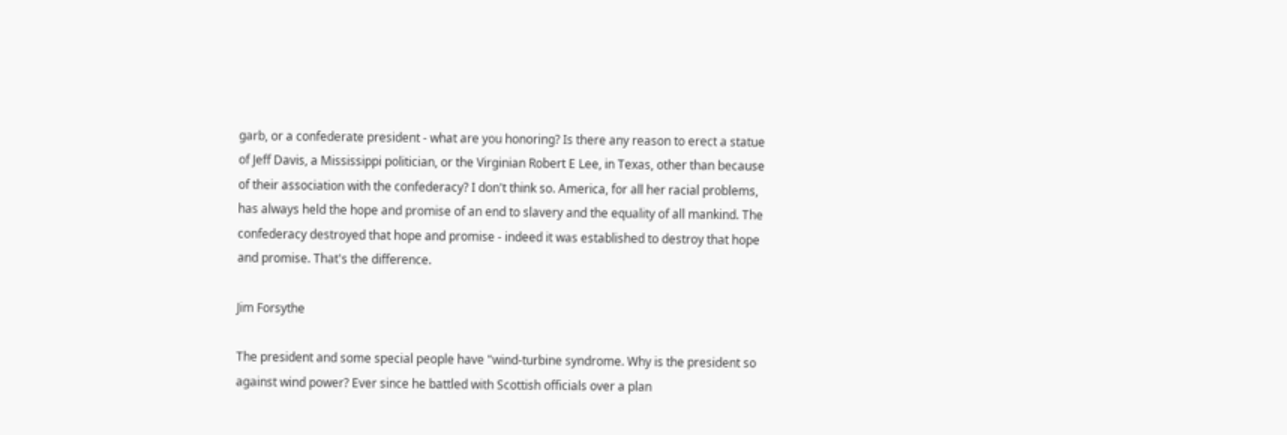garb, or a confederate president - what are you honoring? Is there any reason to erect a statue of Jeff Davis, a Mississippi politician, or the Virginian Robert E Lee, in Texas, other than because of their association with the confederacy? I don't think so. America, for all her racial problems, has always held the hope and promise of an end to slavery and the equality of all mankind. The confederacy destroyed that hope and promise - indeed it was established to destroy that hope and promise. That's the difference.

Jim Forsythe

The president and some special people have "wind-turbine syndrome. Why is the president so against wind power? Ever since he battled with Scottish officials over a plan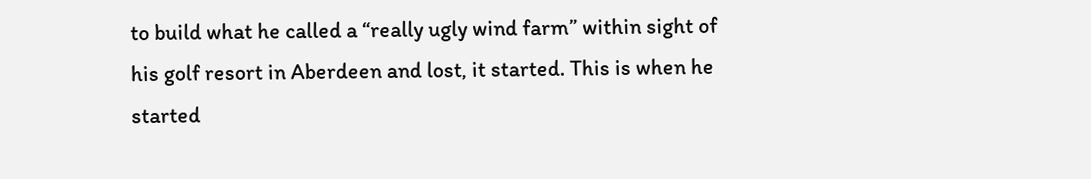to build what he called a “really ugly wind farm” within sight of his golf resort in Aberdeen and lost, it started. This is when he started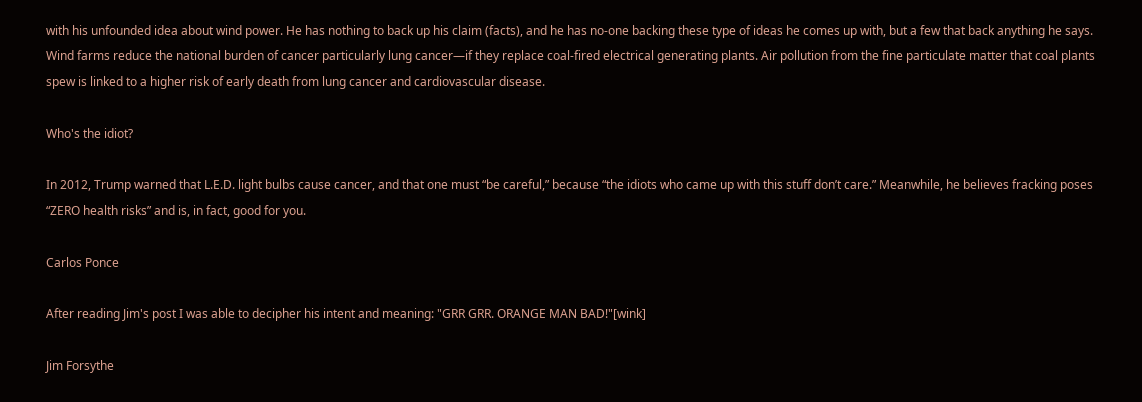with his unfounded idea about wind power. He has nothing to back up his claim (facts), and he has no-one backing these type of ideas he comes up with, but a few that back anything he says. Wind farms reduce the national burden of cancer particularly lung cancer—if they replace coal-fired electrical generating plants. Air pollution from the fine particulate matter that coal plants spew is linked to a higher risk of early death from lung cancer and cardiovascular disease.

Who's the idiot?

In 2012, Trump warned that L.E.D. light bulbs cause cancer, and that one must “be careful,” because “the idiots who came up with this stuff don’t care.” Meanwhile, he believes fracking poses “ZERO health risks” and is, in fact, good for you.

Carlos Ponce

After reading Jim's post I was able to decipher his intent and meaning: "GRR GRR. ORANGE MAN BAD!"[wink]

Jim Forsythe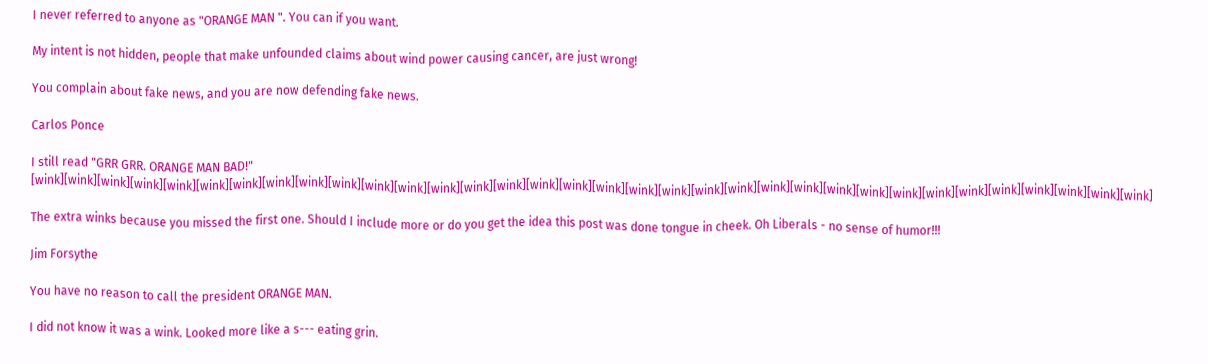I never referred to anyone as "ORANGE MAN ". You can if you want.

My intent is not hidden, people that make unfounded claims about wind power causing cancer, are just wrong!

You complain about fake news, and you are now defending fake news.

Carlos Ponce

I still read "GRR GRR. ORANGE MAN BAD!" [wink][wink][wink][wink][wink][wink][wink][wink][wink][wink][wink][wink][wink][wink][wink][wink][wink][wink][wink][wink][wink][wink][wink][wink][wink][wink][wink][wink][wink][wink][wink][wink][wink][wink]

The extra winks because you missed the first one. Should I include more or do you get the idea this post was done tongue in cheek. Oh Liberals - no sense of humor!!!

Jim Forsythe

You have no reason to call the president ORANGE MAN.

I did not know it was a wink. Looked more like a s--- eating grin.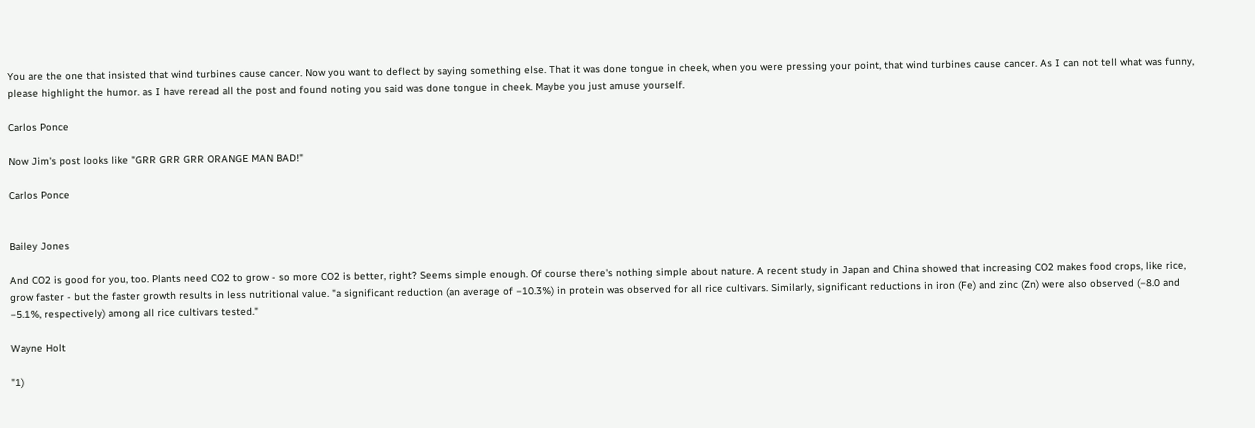You are the one that insisted that wind turbines cause cancer. Now you want to deflect by saying something else. That it was done tongue in cheek, when you were pressing your point, that wind turbines cause cancer. As I can not tell what was funny, please highlight the humor. as I have reread all the post and found noting you said was done tongue in cheek. Maybe you just amuse yourself.

Carlos Ponce

Now Jim's post looks like "GRR GRR GRR ORANGE MAN BAD!"

Carlos Ponce


Bailey Jones

And CO2 is good for you, too. Plants need CO2 to grow - so more CO2 is better, right? Seems simple enough. Of course there's nothing simple about nature. A recent study in Japan and China showed that increasing CO2 makes food crops, like rice, grow faster - but the faster growth results in less nutritional value. "a significant reduction (an average of −10.3%) in protein was observed for all rice cultivars. Similarly, significant reductions in iron (Fe) and zinc (Zn) were also observed (−8.0 and −5.1%, respectively) among all rice cultivars tested."

Wayne Holt

"1)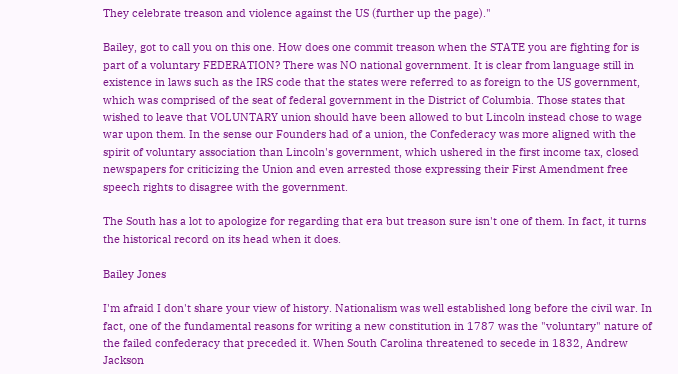They celebrate treason and violence against the US (further up the page)."

Bailey, got to call you on this one. How does one commit treason when the STATE you are fighting for is part of a voluntary FEDERATION? There was NO national government. It is clear from language still in existence in laws such as the IRS code that the states were referred to as foreign to the US government, which was comprised of the seat of federal government in the District of Columbia. Those states that wished to leave that VOLUNTARY union should have been allowed to but Lincoln instead chose to wage war upon them. In the sense our Founders had of a union, the Confederacy was more aligned with the spirit of voluntary association than Lincoln's government, which ushered in the first income tax, closed newspapers for criticizing the Union and even arrested those expressing their First Amendment free speech rights to disagree with the government.

The South has a lot to apologize for regarding that era but treason sure isn't one of them. In fact, it turns the historical record on its head when it does.

Bailey Jones

I'm afraid I don't share your view of history. Nationalism was well established long before the civil war. In fact, one of the fundamental reasons for writing a new constitution in 1787 was the "voluntary" nature of the failed confederacy that preceded it. When South Carolina threatened to secede in 1832, Andrew Jackson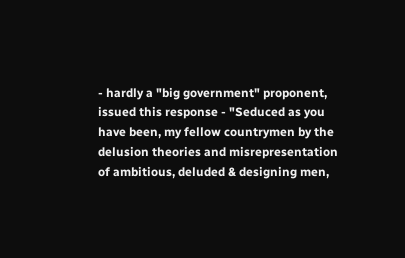- hardly a "big government" proponent, issued this response - "Seduced as you have been, my fellow countrymen by the delusion theories and misrepresentation of ambitious, deluded & designing men,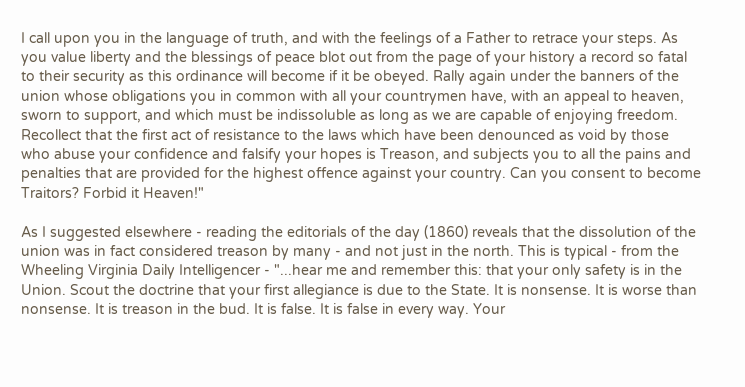I call upon you in the language of truth, and with the feelings of a Father to retrace your steps. As you value liberty and the blessings of peace blot out from the page of your history a record so fatal to their security as this ordinance will become if it be obeyed. Rally again under the banners of the union whose obligations you in common with all your countrymen have, with an appeal to heaven, sworn to support, and which must be indissoluble as long as we are capable of enjoying freedom. Recollect that the first act of resistance to the laws which have been denounced as void by those who abuse your confidence and falsify your hopes is Treason, and subjects you to all the pains and penalties that are provided for the highest offence against your country. Can you consent to become Traitors? Forbid it Heaven!"

As I suggested elsewhere - reading the editorials of the day (1860) reveals that the dissolution of the union was in fact considered treason by many - and not just in the north. This is typical - from the Wheeling Virginia Daily Intelligencer - "...hear me and remember this: that your only safety is in the Union. Scout the doctrine that your first allegiance is due to the State. It is nonsense. It is worse than nonsense. It is treason in the bud. It is false. It is false in every way. Your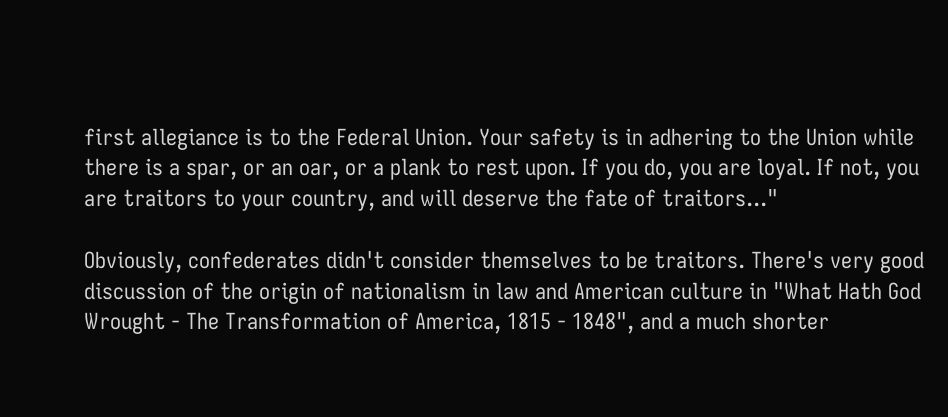first allegiance is to the Federal Union. Your safety is in adhering to the Union while there is a spar, or an oar, or a plank to rest upon. If you do, you are loyal. If not, you are traitors to your country, and will deserve the fate of traitors..."

Obviously, confederates didn't consider themselves to be traitors. There's very good discussion of the origin of nationalism in law and American culture in "What Hath God Wrought - The Transformation of America, 1815 - 1848", and a much shorter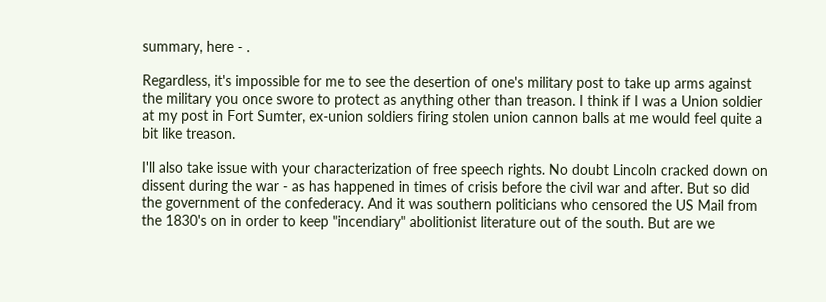summary, here - .

Regardless, it's impossible for me to see the desertion of one's military post to take up arms against the military you once swore to protect as anything other than treason. I think if I was a Union soldier at my post in Fort Sumter, ex-union soldiers firing stolen union cannon balls at me would feel quite a bit like treason.

I'll also take issue with your characterization of free speech rights. No doubt Lincoln cracked down on dissent during the war - as has happened in times of crisis before the civil war and after. But so did the government of the confederacy. And it was southern politicians who censored the US Mail from the 1830's on in order to keep "incendiary" abolitionist literature out of the south. But are we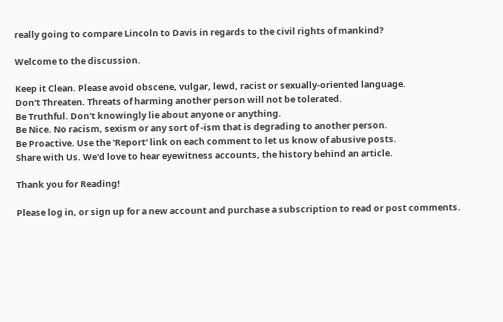really going to compare Lincoln to Davis in regards to the civil rights of mankind?

Welcome to the discussion.

Keep it Clean. Please avoid obscene, vulgar, lewd, racist or sexually-oriented language.
Don't Threaten. Threats of harming another person will not be tolerated.
Be Truthful. Don't knowingly lie about anyone or anything.
Be Nice. No racism, sexism or any sort of -ism that is degrading to another person.
Be Proactive. Use the 'Report' link on each comment to let us know of abusive posts.
Share with Us. We'd love to hear eyewitness accounts, the history behind an article.

Thank you for Reading!

Please log in, or sign up for a new account and purchase a subscription to read or post comments.